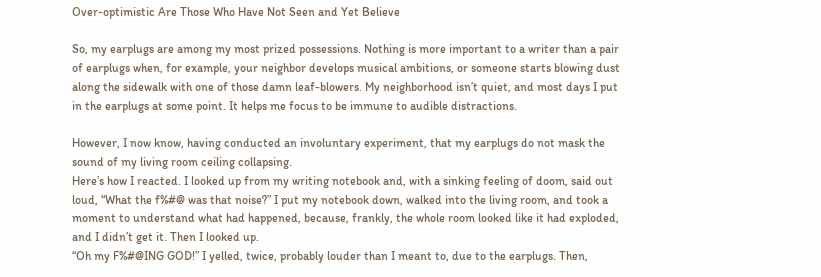Over-optimistic Are Those Who Have Not Seen and Yet Believe

So, my earplugs are among my most prized possessions. Nothing is more important to a writer than a pair of earplugs when, for example, your neighbor develops musical ambitions, or someone starts blowing dust along the sidewalk with one of those damn leaf-blowers. My neighborhood isn’t quiet, and most days I put in the earplugs at some point. It helps me focus to be immune to audible distractions.

However, I now know, having conducted an involuntary experiment, that my earplugs do not mask the sound of my living room ceiling collapsing.
Here’s how I reacted. I looked up from my writing notebook and, with a sinking feeling of doom, said out loud, “What the f%#@ was that noise?” I put my notebook down, walked into the living room, and took a moment to understand what had happened, because, frankly, the whole room looked like it had exploded, and I didn’t get it. Then I looked up.
“Oh my F%#@ING GOD!” I yelled, twice, probably louder than I meant to, due to the earplugs. Then,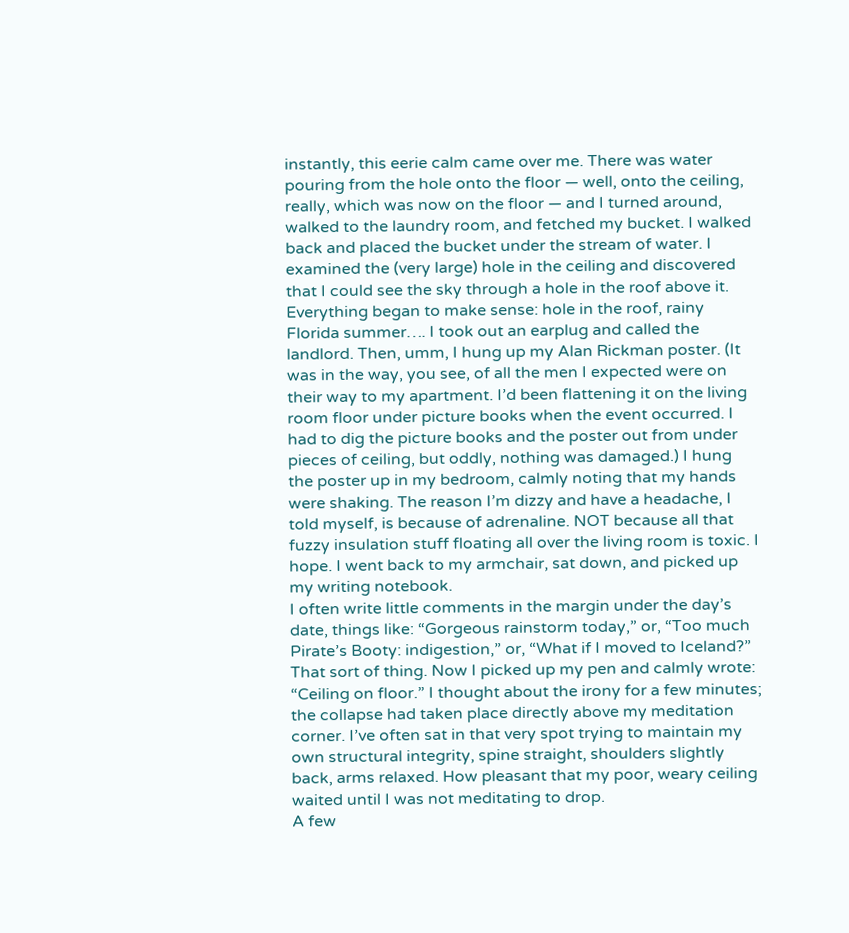instantly, this eerie calm came over me. There was water pouring from the hole onto the floor — well, onto the ceiling, really, which was now on the floor — and I turned around, walked to the laundry room, and fetched my bucket. I walked back and placed the bucket under the stream of water. I examined the (very large) hole in the ceiling and discovered that I could see the sky through a hole in the roof above it. Everything began to make sense: hole in the roof, rainy Florida summer…. I took out an earplug and called the landlord. Then, umm, I hung up my Alan Rickman poster. (It was in the way, you see, of all the men I expected were on their way to my apartment. I’d been flattening it on the living room floor under picture books when the event occurred. I had to dig the picture books and the poster out from under pieces of ceiling, but oddly, nothing was damaged.) I hung the poster up in my bedroom, calmly noting that my hands were shaking. The reason I’m dizzy and have a headache, I told myself, is because of adrenaline. NOT because all that fuzzy insulation stuff floating all over the living room is toxic. I hope. I went back to my armchair, sat down, and picked up my writing notebook.
I often write little comments in the margin under the day’s date, things like: “Gorgeous rainstorm today,” or, “Too much Pirate’s Booty: indigestion,” or, “What if I moved to Iceland?” That sort of thing. Now I picked up my pen and calmly wrote: “Ceiling on floor.” I thought about the irony for a few minutes; the collapse had taken place directly above my meditation corner. I’ve often sat in that very spot trying to maintain my own structural integrity, spine straight, shoulders slightly back, arms relaxed. How pleasant that my poor, weary ceiling waited until I was not meditating to drop.
A few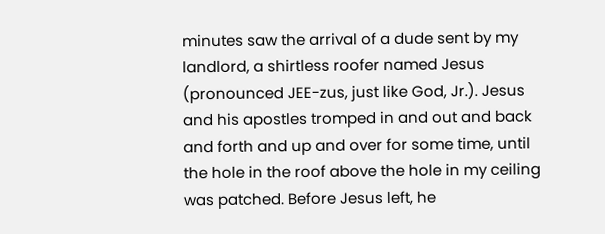minutes saw the arrival of a dude sent by my landlord, a shirtless roofer named Jesus (pronounced JEE-zus, just like God, Jr.). Jesus and his apostles tromped in and out and back and forth and up and over for some time, until the hole in the roof above the hole in my ceiling was patched. Before Jesus left, he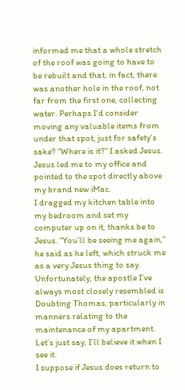informed me that a whole stretch of the roof was going to have to be rebuilt and that, in fact, there was another hole in the roof, not far from the first one, collecting water. Perhaps I’d consider moving any valuable items from under that spot, just for safety’s sake? “Where is it?” I asked Jesus. Jesus led me to my office and pointed to the spot directly above my brand new iMac.
I dragged my kitchen table into my bedroom and set my computer up on it, thanks be to Jesus. “You’ll be seeing me again,” he said as he left, which struck me as a very Jesus thing to say. Unfortunately, the apostle I’ve always most closely resembled is Doubting Thomas, particularly in manners relating to the maintenance of my apartment. Let’s just say, I’ll believe it when I see it.
I suppose if Jesus does return to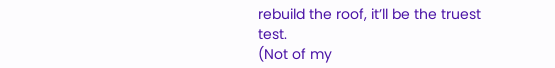rebuild the roof, it’ll be the truest test.
(Not of my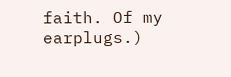faith. Of my earplugs.)